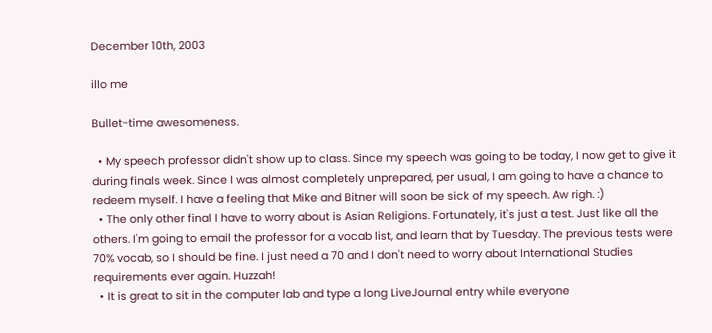December 10th, 2003

illo me

Bullet-time awesomeness.

  • My speech professor didn't show up to class. Since my speech was going to be today, I now get to give it during finals week. Since I was almost completely unprepared, per usual, I am going to have a chance to redeem myself. I have a feeling that Mike and Bitner will soon be sick of my speech. Aw righ. :)
  • The only other final I have to worry about is Asian Religions. Fortunately, it's just a test. Just like all the others. I'm going to email the professor for a vocab list, and learn that by Tuesday. The previous tests were 70% vocab, so I should be fine. I just need a 70 and I don't need to worry about International Studies requirements ever again. Huzzah!
  • It is great to sit in the computer lab and type a long LiveJournal entry while everyone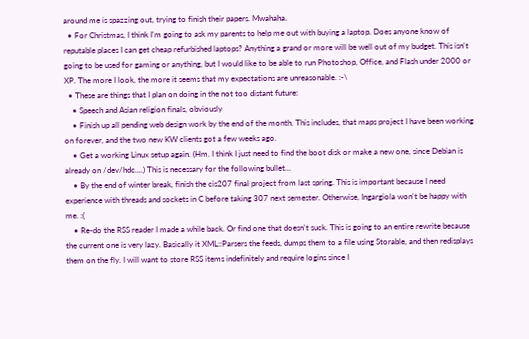around me is spazzing out, trying to finish their papers. Mwahaha.
  • For Christmas, I think I'm going to ask my parents to help me out with buying a laptop. Does anyone know of reputable places I can get cheap refurbished laptops? Anything a grand or more will be well out of my budget. This isn't going to be used for gaming or anything, but I would like to be able to run Photoshop, Office, and Flash under 2000 or XP. The more I look, the more it seems that my expectations are unreasonable. :-\
  • These are things that I plan on doing in the not too distant future:
    • Speech and Asian religion finals, obviously
    • Finish up all pending web design work by the end of the month. This includes, that maps project I have been working on forever, and the two new KW clients got a few weeks ago.
    • Get a working Linux setup again. (Hm. I think I just need to find the boot disk or make a new one, since Debian is already on /dev/hdc....) This is necessary for the following bullet...
    • By the end of winter break, finish the cis207 final project from last spring. This is important because I need experience with threads and sockets in C before taking 307 next semester. Otherwise, Ingargiola won't be happy with me. :(
    • Re-do the RSS reader I made a while back. Or find one that doesn't suck. This is going to an entire rewrite because the current one is very lazy. Basically it XML::Parsers the feeds, dumps them to a file using Storable, and then redisplays them on the fly. I will want to store RSS items indefinitely and require logins since I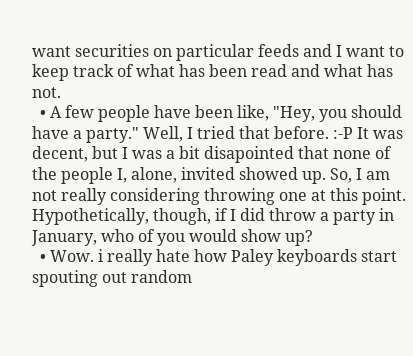want securities on particular feeds and I want to keep track of what has been read and what has not.
  • A few people have been like, "Hey, you should have a party." Well, I tried that before. :-P It was decent, but I was a bit disapointed that none of the people I, alone, invited showed up. So, I am not really considering throwing one at this point. Hypothetically, though, if I did throw a party in January, who of you would show up?
  • Wow. i really hate how Paley keyboards start spouting out random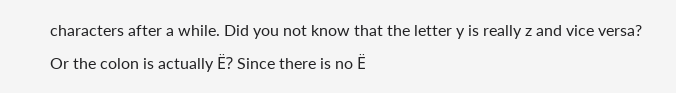characters after a while. Did you not know that the letter y is really z and vice versa? Or the colon is actually Ë? Since there is no Ë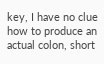key, I have no clue how to produce an actual colon, short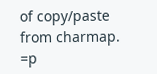of copy/paste from charmap. =p